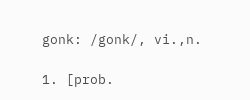gonk: /gonk/, vi.,n.

1. [prob.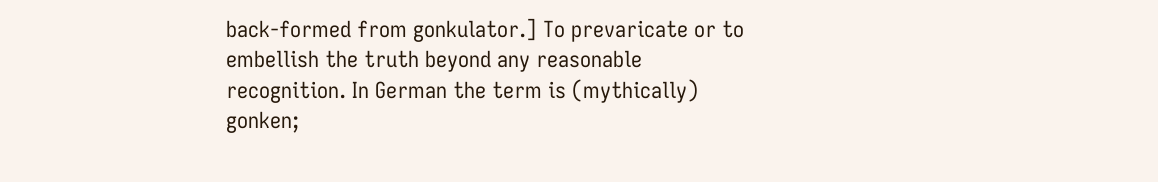back-formed from gonkulator.] To prevaricate or to embellish the truth beyond any reasonable recognition. In German the term is (mythically) gonken;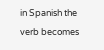in Spanish the verb becomes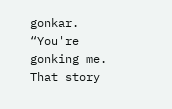gonkar. “You're gonking me. That story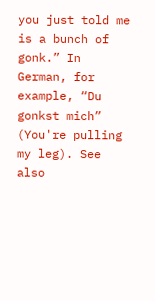you just told me is a bunch of gonk.” In German, for example, “Du gonkst mich” (You're pulling my leg). See also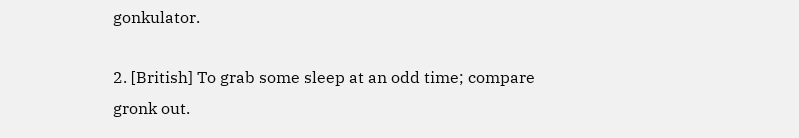gonkulator.

2. [British] To grab some sleep at an odd time; compare gronk out.